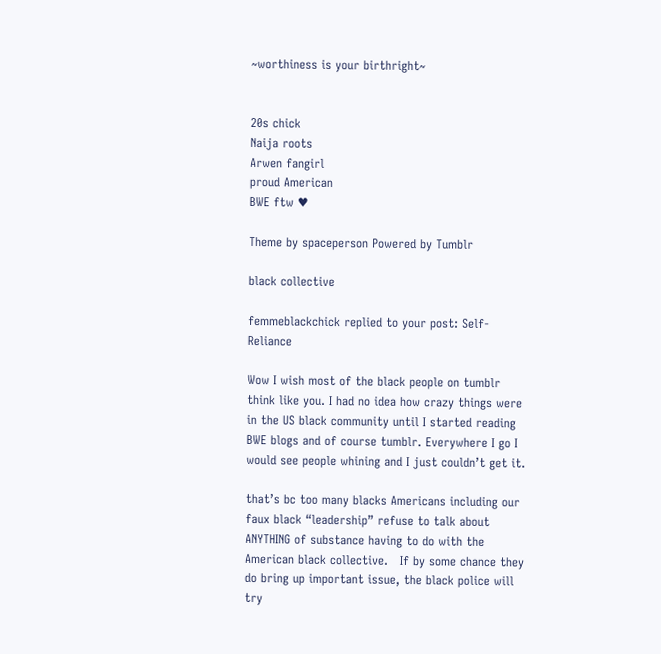~worthiness is your birthright~


20s chick
Naija roots
Arwen fangirl
proud American
BWE ftw ♥

Theme by spaceperson Powered by Tumblr

black collective

femmeblackchick replied to your post: Self-Reliance

Wow I wish most of the black people on tumblr think like you. I had no idea how crazy things were in the US black community until I started reading BWE blogs and of course tumblr. Everywhere I go I would see people whining and I just couldn’t get it.

that’s bc too many blacks Americans including our faux black “leadership” refuse to talk about ANYTHING of substance having to do with the American black collective.   If by some chance they do bring up important issue, the black police will try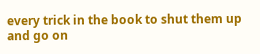every trick in the book to shut them up and go on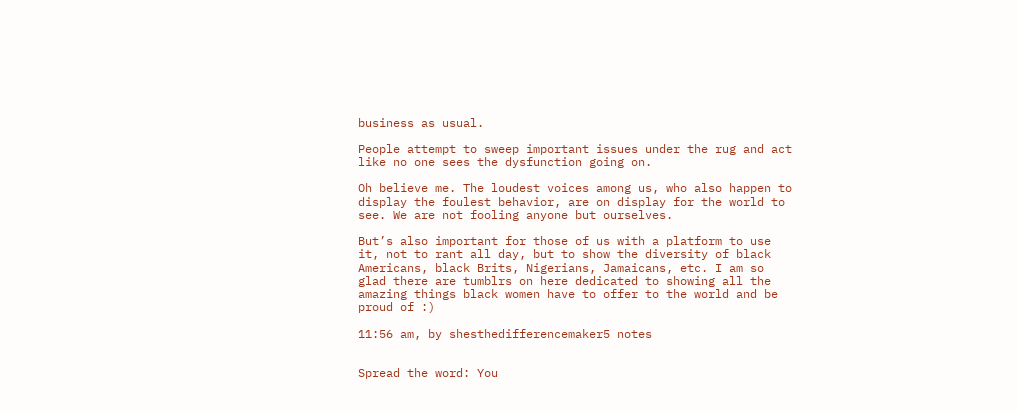business as usual.

People attempt to sweep important issues under the rug and act like no one sees the dysfunction going on.

Oh believe me. The loudest voices among us, who also happen to display the foulest behavior, are on display for the world to see. We are not fooling anyone but ourselves.

But’s also important for those of us with a platform to use it, not to rant all day, but to show the diversity of black Americans, black Brits, Nigerians, Jamaicans, etc. I am so glad there are tumblrs on here dedicated to showing all the amazing things black women have to offer to the world and be proud of :)

11:56 am, by shesthedifferencemaker5 notes


Spread the word: You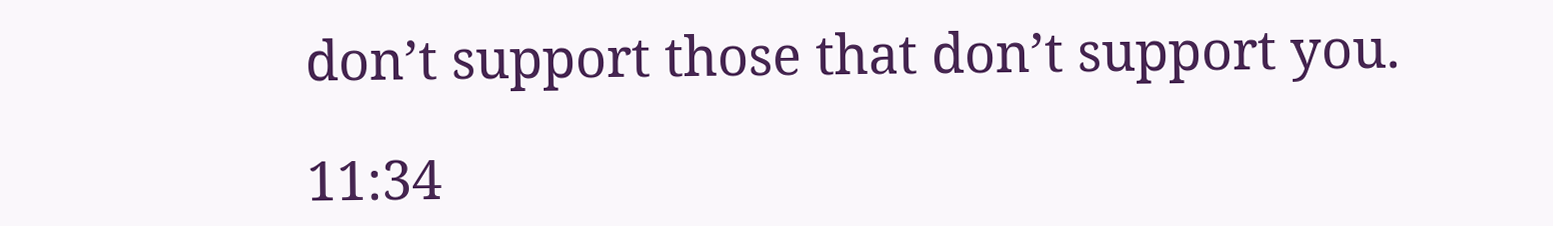don’t support those that don’t support you.

11:34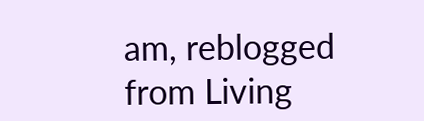am, reblogged from Living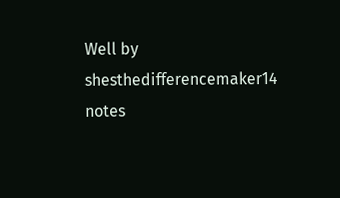Well by shesthedifferencemaker14 notes